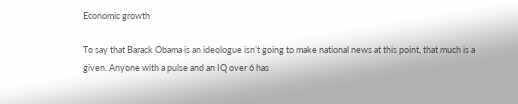Economic growth

To say that Barack Obama is an ideologue isn’t going to make national news at this point, that much is a given. Anyone with a pulse and an IQ over 6 has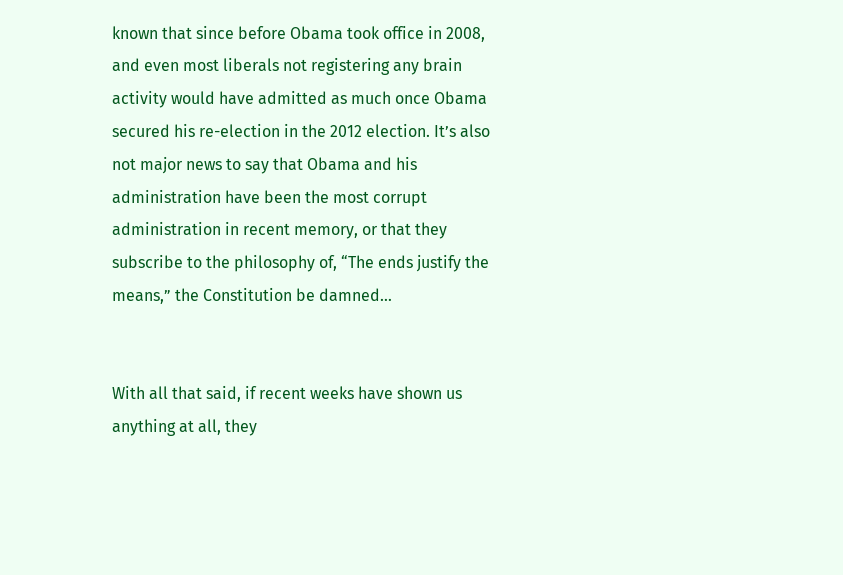known that since before Obama took office in 2008, and even most liberals not registering any brain activity would have admitted as much once Obama secured his re-election in the 2012 election. It’s also not major news to say that Obama and his administration have been the most corrupt administration in recent memory, or that they subscribe to the philosophy of, “The ends justify the means,” the Constitution be damned…


With all that said, if recent weeks have shown us anything at all, they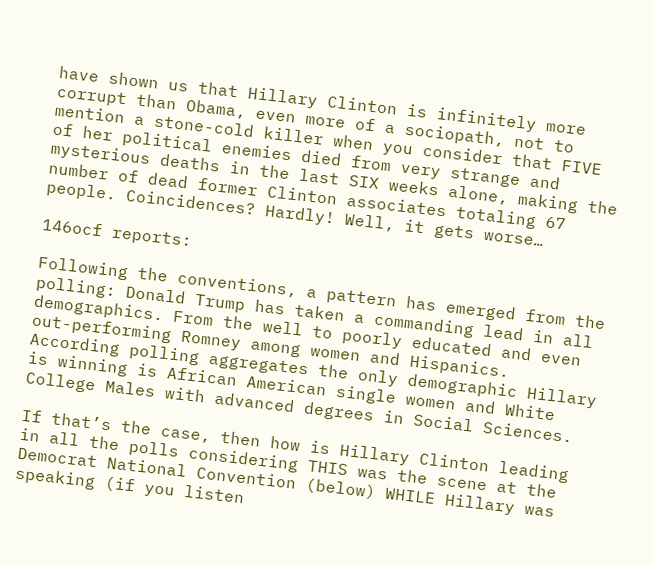have shown us that Hillary Clinton is infinitely more corrupt than Obama, even more of a sociopath, not to mention a stone-cold killer when you consider that FIVE of her political enemies died from very strange and mysterious deaths in the last SIX weeks alone, making the number of dead former Clinton associates totaling 67 people. Coincidences? Hardly! Well, it gets worse…

146ocf reports:

Following the conventions, a pattern has emerged from the polling: Donald Trump has taken a commanding lead in all demographics. From the well to poorly educated and even out-performing Romney among women and Hispanics. According polling aggregates the only demographic Hillary is winning is African American single women and White College Males with advanced degrees in Social Sciences.

If that’s the case, then how is Hillary Clinton leading in all the polls considering THIS was the scene at the Democrat National Convention (below) WHILE Hillary was speaking (if you listen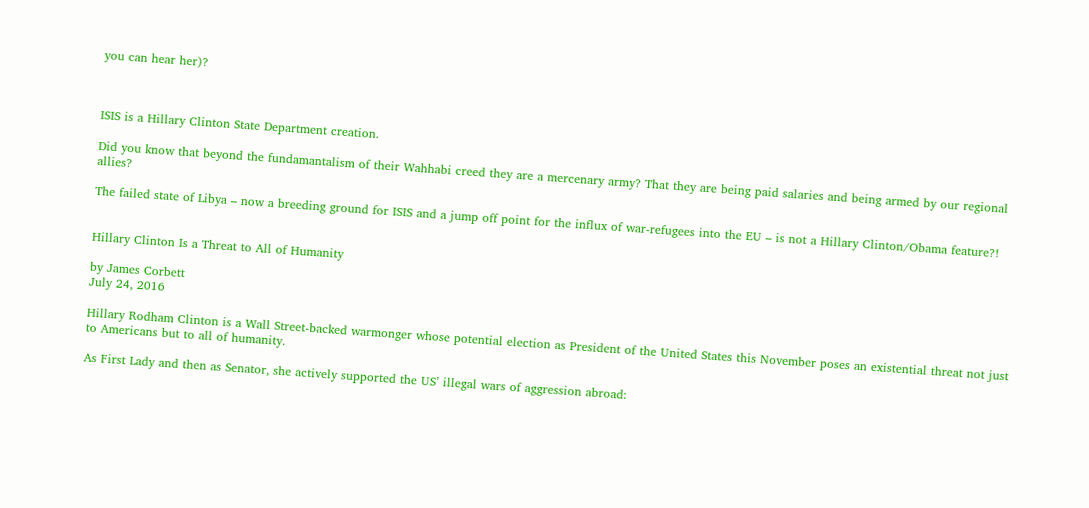you can hear her)?



ISIS is a Hillary Clinton State Department creation.

Did you know that beyond the fundamantalism of their Wahhabi creed they are a mercenary army? That they are being paid salaries and being armed by our regional allies?

The failed state of Libya – now a breeding ground for ISIS and a jump off point for the influx of war-refugees into the EU – is not a Hillary Clinton/Obama feature?!


Hillary Clinton Is a Threat to All of Humanity

by James Corbett
July 24, 2016

Hillary Rodham Clinton is a Wall Street-backed warmonger whose potential election as President of the United States this November poses an existential threat not just to Americans but to all of humanity.

As First Lady and then as Senator, she actively supported the US’ illegal wars of aggression abroad: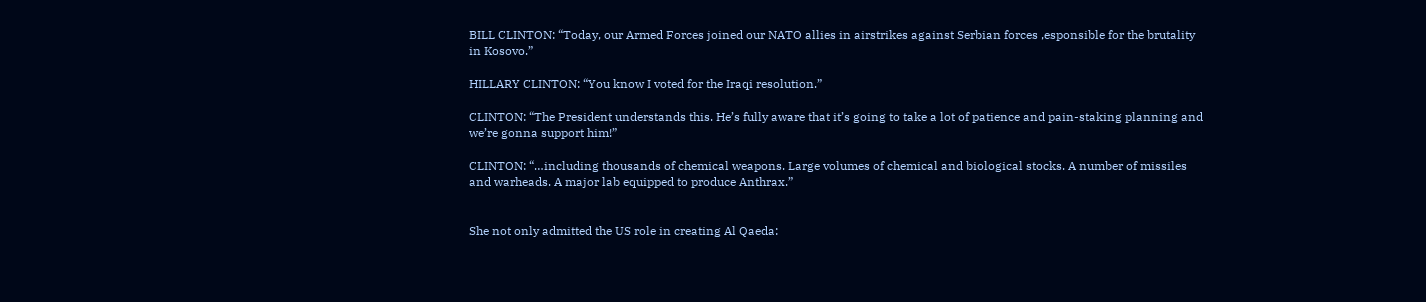BILL CLINTON: “Today, our Armed Forces joined our NATO allies in airstrikes against Serbian forces ,esponsible for the brutality in Kosovo.”

HILLARY CLINTON: “You know I voted for the Iraqi resolution.”

CLINTON: “The President understands this. He’s fully aware that it’s going to take a lot of patience and pain-staking planning and we’re gonna support him!”

CLINTON: “…including thousands of chemical weapons. Large volumes of chemical and biological stocks. A number of missiles and warheads. A major lab equipped to produce Anthrax.”


She not only admitted the US role in creating Al Qaeda: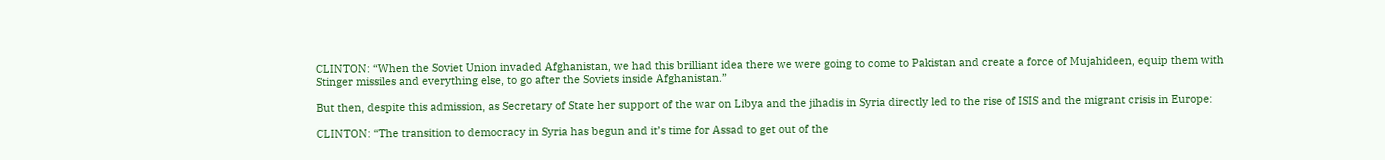CLINTON: “When the Soviet Union invaded Afghanistan, we had this brilliant idea there we were going to come to Pakistan and create a force of Mujahideen, equip them with Stinger missiles and everything else, to go after the Soviets inside Afghanistan.”

But then, despite this admission, as Secretary of State her support of the war on Libya and the jihadis in Syria directly led to the rise of ISIS and the migrant crisis in Europe:

CLINTON: “The transition to democracy in Syria has begun and it’s time for Assad to get out of the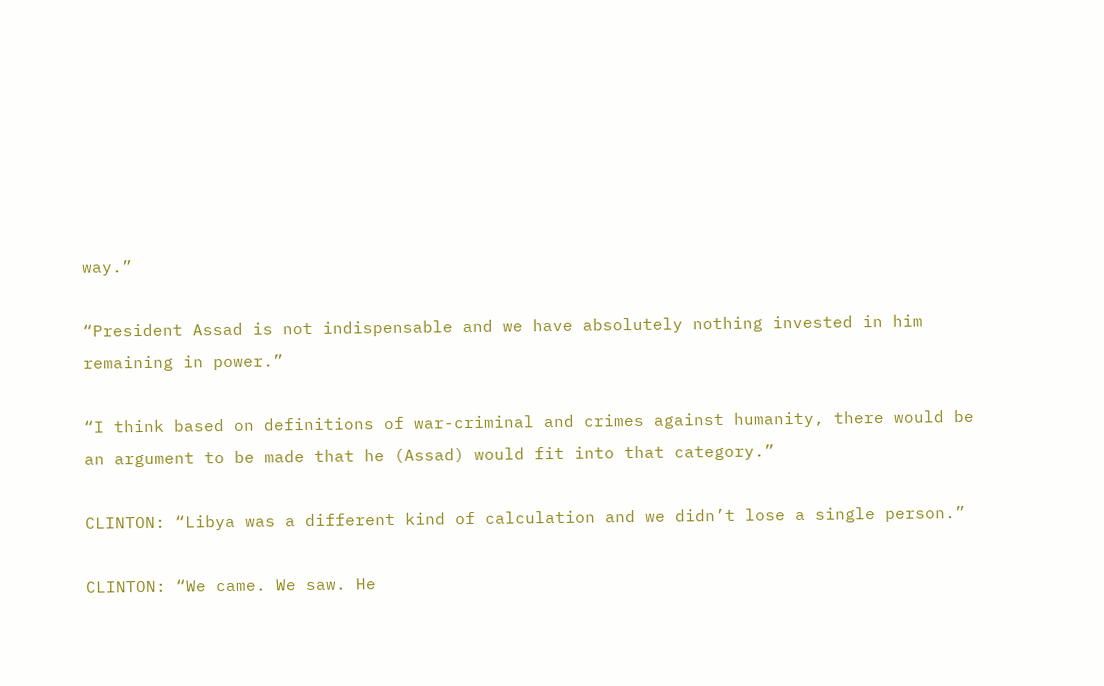way.”

“President Assad is not indispensable and we have absolutely nothing invested in him remaining in power.”

“I think based on definitions of war-criminal and crimes against humanity, there would be an argument to be made that he (Assad) would fit into that category.”

CLINTON: “Libya was a different kind of calculation and we didn’t lose a single person.”

CLINTON: “We came. We saw. He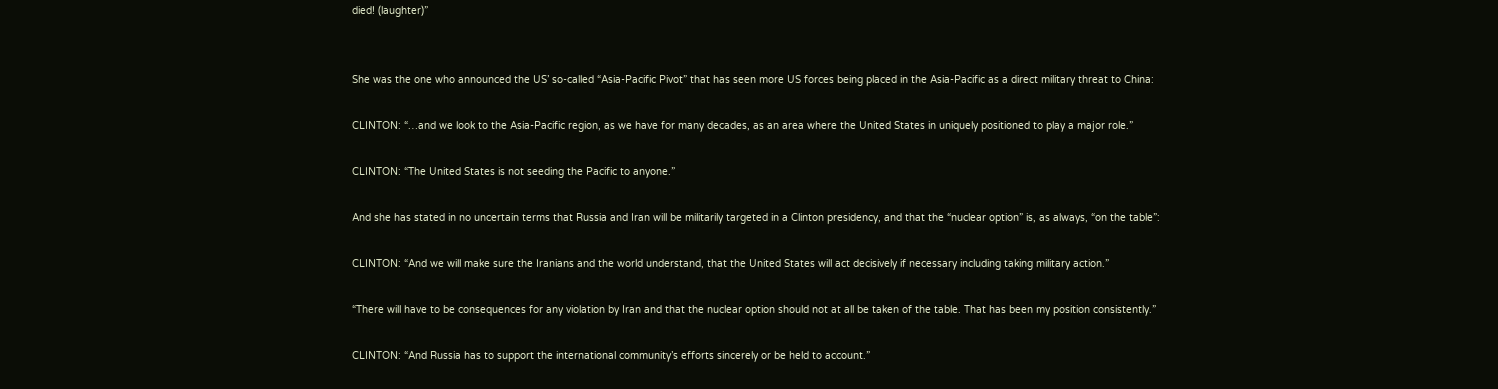died! (laughter)”


She was the one who announced the US’ so-called “Asia-Pacific Pivot” that has seen more US forces being placed in the Asia-Pacific as a direct military threat to China:

CLINTON: “…and we look to the Asia-Pacific region, as we have for many decades, as an area where the United States in uniquely positioned to play a major role.”

CLINTON: “The United States is not seeding the Pacific to anyone.”

And she has stated in no uncertain terms that Russia and Iran will be militarily targeted in a Clinton presidency, and that the “nuclear option” is, as always, “on the table”:

CLINTON: “And we will make sure the Iranians and the world understand, that the United States will act decisively if necessary including taking military action.”

“There will have to be consequences for any violation by Iran and that the nuclear option should not at all be taken of the table. That has been my position consistently.”

CLINTON: “And Russia has to support the international community’s efforts sincerely or be held to account.”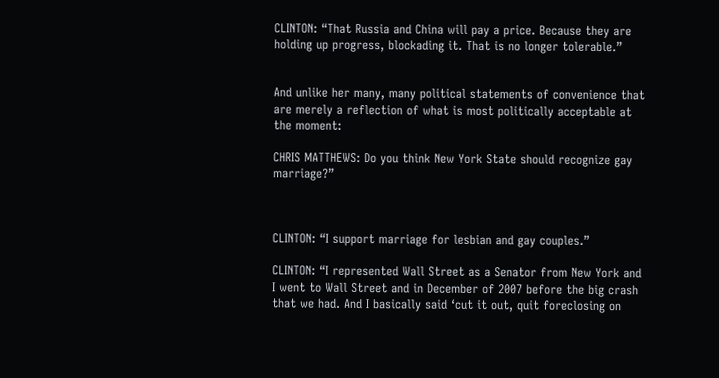CLINTON: “That Russia and China will pay a price. Because they are holding up progress, blockading it. That is no longer tolerable.”


And unlike her many, many political statements of convenience that are merely a reflection of what is most politically acceptable at the moment:

CHRIS MATTHEWS: Do you think New York State should recognize gay marriage?”



CLINTON: “I support marriage for lesbian and gay couples.”

CLINTON: “I represented Wall Street as a Senator from New York and I went to Wall Street and in December of 2007 before the big crash that we had. And I basically said ‘cut it out, quit foreclosing on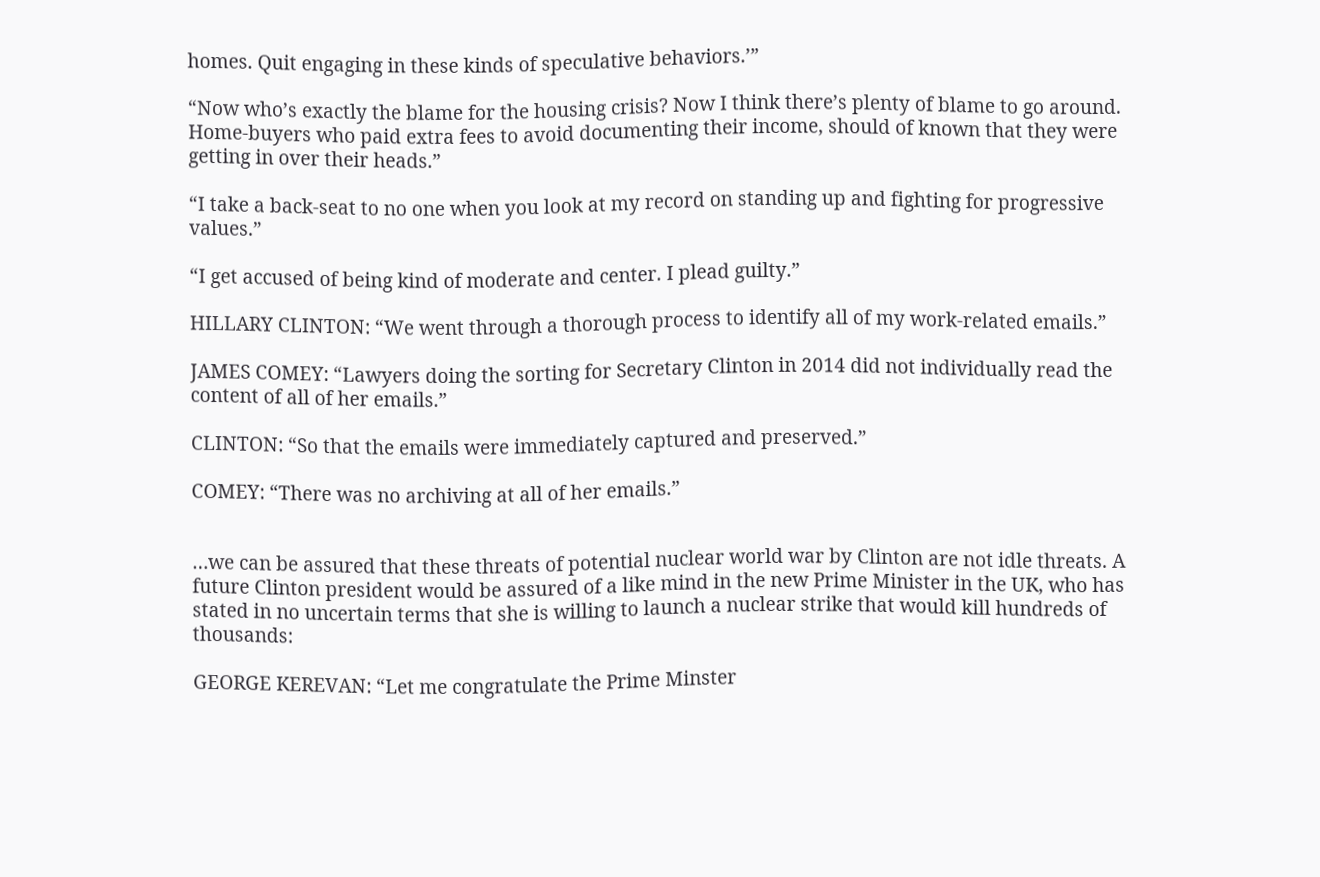homes. Quit engaging in these kinds of speculative behaviors.’”

“Now who’s exactly the blame for the housing crisis? Now I think there’s plenty of blame to go around. Home-buyers who paid extra fees to avoid documenting their income, should of known that they were getting in over their heads.”

“I take a back-seat to no one when you look at my record on standing up and fighting for progressive values.”

“I get accused of being kind of moderate and center. I plead guilty.”

HILLARY CLINTON: “We went through a thorough process to identify all of my work-related emails.”

JAMES COMEY: “Lawyers doing the sorting for Secretary Clinton in 2014 did not individually read the content of all of her emails.”

CLINTON: “So that the emails were immediately captured and preserved.”

COMEY: “There was no archiving at all of her emails.”


…we can be assured that these threats of potential nuclear world war by Clinton are not idle threats. A future Clinton president would be assured of a like mind in the new Prime Minister in the UK, who has stated in no uncertain terms that she is willing to launch a nuclear strike that would kill hundreds of thousands:

GEORGE KEREVAN: “Let me congratulate the Prime Minster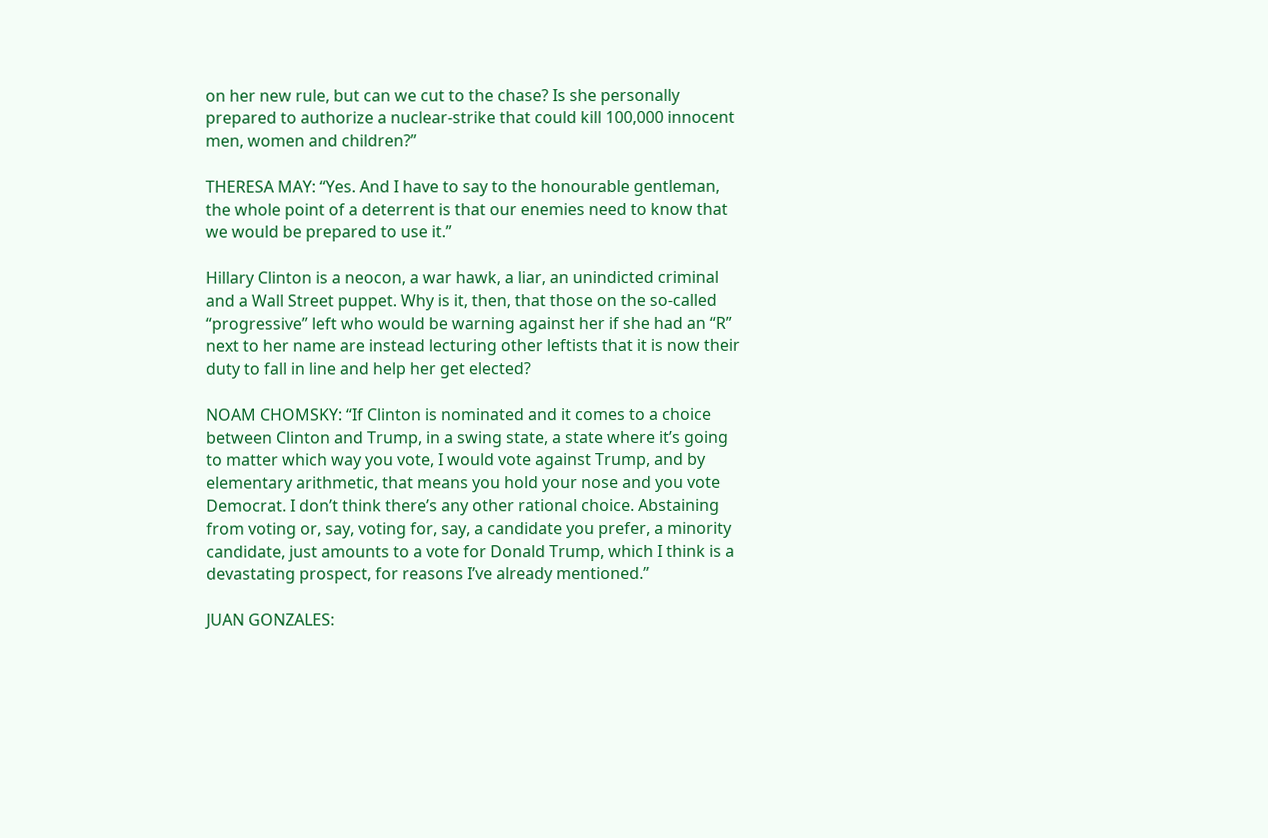on her new rule, but can we cut to the chase? Is she personally prepared to authorize a nuclear-strike that could kill 100,000 innocent men, women and children?”

THERESA MAY: “Yes. And I have to say to the honourable gentleman, the whole point of a deterrent is that our enemies need to know that we would be prepared to use it.”

Hillary Clinton is a neocon, a war hawk, a liar, an unindicted criminal and a Wall Street puppet. Why is it, then, that those on the so-called “progressive” left who would be warning against her if she had an “R” next to her name are instead lecturing other leftists that it is now their duty to fall in line and help her get elected?

NOAM CHOMSKY: “If Clinton is nominated and it comes to a choice between Clinton and Trump, in a swing state, a state where it’s going to matter which way you vote, I would vote against Trump, and by elementary arithmetic, that means you hold your nose and you vote Democrat. I don’t think there’s any other rational choice. Abstaining from voting or, say, voting for, say, a candidate you prefer, a minority candidate, just amounts to a vote for Donald Trump, which I think is a devastating prospect, for reasons I’ve already mentioned.”

JUAN GONZALES: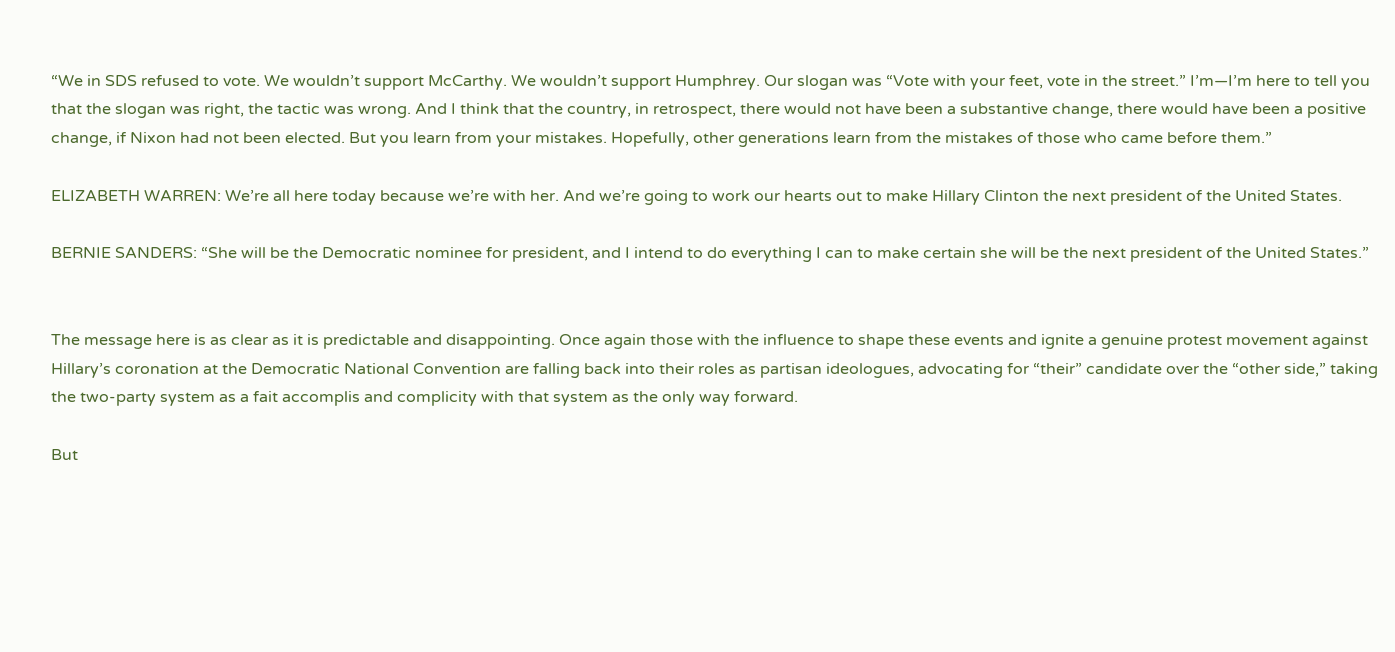“We in SDS refused to vote. We wouldn’t support McCarthy. We wouldn’t support Humphrey. Our slogan was “Vote with your feet, vote in the street.” I’m—I’m here to tell you that the slogan was right, the tactic was wrong. And I think that the country, in retrospect, there would not have been a substantive change, there would have been a positive change, if Nixon had not been elected. But you learn from your mistakes. Hopefully, other generations learn from the mistakes of those who came before them.”

ELIZABETH WARREN: We’re all here today because we’re with her. And we’re going to work our hearts out to make Hillary Clinton the next president of the United States.

BERNIE SANDERS: “She will be the Democratic nominee for president, and I intend to do everything I can to make certain she will be the next president of the United States.”


The message here is as clear as it is predictable and disappointing. Once again those with the influence to shape these events and ignite a genuine protest movement against Hillary’s coronation at the Democratic National Convention are falling back into their roles as partisan ideologues, advocating for “their” candidate over the “other side,” taking the two-party system as a fait accomplis and complicity with that system as the only way forward.

But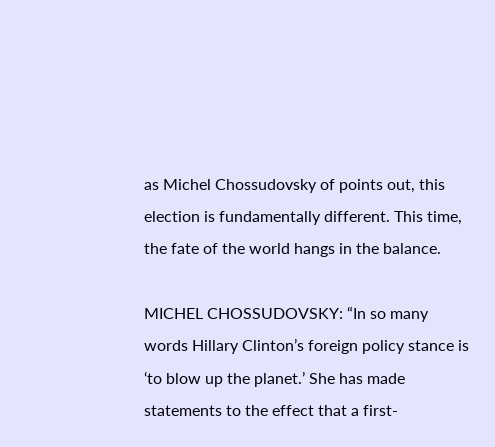as Michel Chossudovsky of points out, this election is fundamentally different. This time, the fate of the world hangs in the balance.

MICHEL CHOSSUDOVSKY: “In so many words Hillary Clinton’s foreign policy stance is ‘to blow up the planet.’ She has made statements to the effect that a first-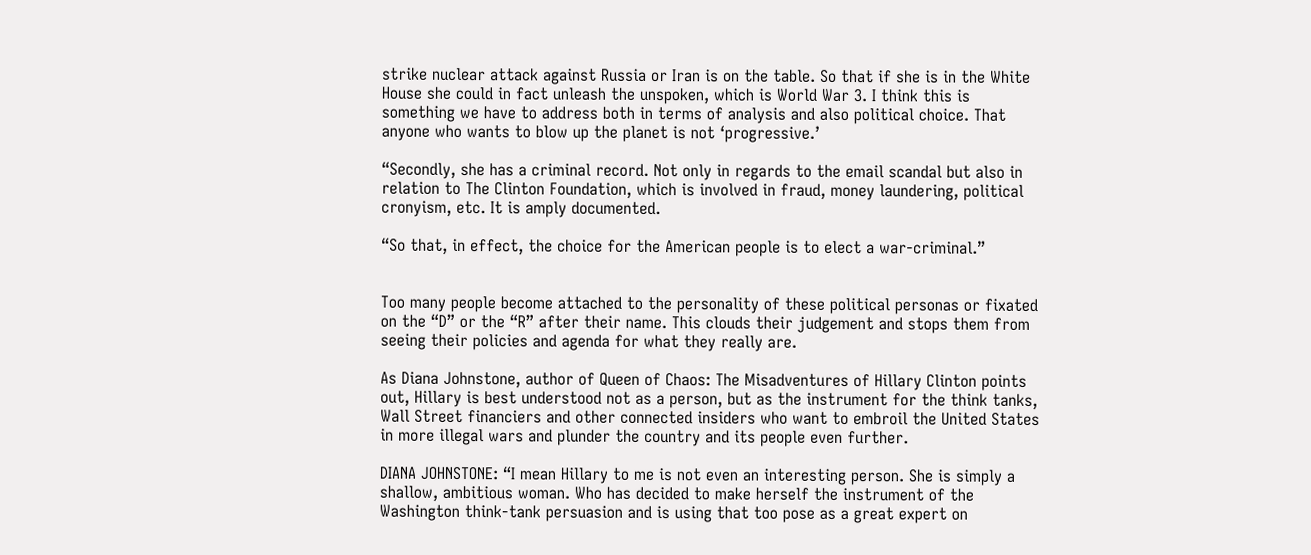strike nuclear attack against Russia or Iran is on the table. So that if she is in the White House she could in fact unleash the unspoken, which is World War 3. I think this is something we have to address both in terms of analysis and also political choice. That anyone who wants to blow up the planet is not ‘progressive.’

“Secondly, she has a criminal record. Not only in regards to the email scandal but also in relation to The Clinton Foundation, which is involved in fraud, money laundering, political cronyism, etc. It is amply documented.

“So that, in effect, the choice for the American people is to elect a war-criminal.”


Too many people become attached to the personality of these political personas or fixated on the “D” or the “R” after their name. This clouds their judgement and stops them from seeing their policies and agenda for what they really are.

As Diana Johnstone, author of Queen of Chaos: The Misadventures of Hillary Clinton points out, Hillary is best understood not as a person, but as the instrument for the think tanks, Wall Street financiers and other connected insiders who want to embroil the United States in more illegal wars and plunder the country and its people even further.

DIANA JOHNSTONE: “I mean Hillary to me is not even an interesting person. She is simply a shallow, ambitious woman. Who has decided to make herself the instrument of the Washington think-tank persuasion and is using that too pose as a great expert on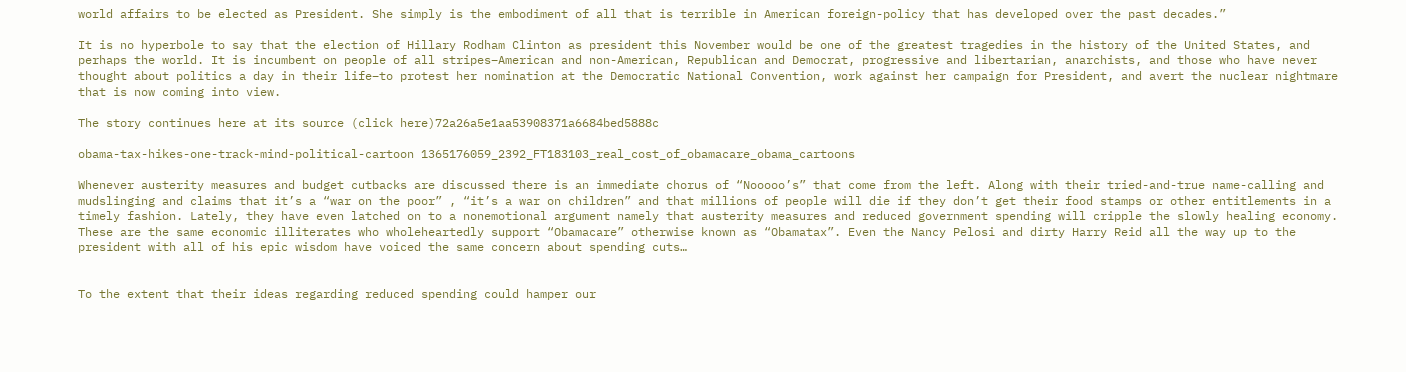world affairs to be elected as President. She simply is the embodiment of all that is terrible in American foreign-policy that has developed over the past decades.”

It is no hyperbole to say that the election of Hillary Rodham Clinton as president this November would be one of the greatest tragedies in the history of the United States, and perhaps the world. It is incumbent on people of all stripes–American and non-American, Republican and Democrat, progressive and libertarian, anarchists, and those who have never thought about politics a day in their life–to protest her nomination at the Democratic National Convention, work against her campaign for President, and avert the nuclear nightmare that is now coming into view.

The story continues here at its source (click here)72a26a5e1aa53908371a6684bed5888c

obama-tax-hikes-one-track-mind-political-cartoon 1365176059_2392_FT183103_real_cost_of_obamacare_obama_cartoons

Whenever austerity measures and budget cutbacks are discussed there is an immediate chorus of “Nooooo’s” that come from the left. Along with their tried-and-true name-calling and mudslinging and claims that it’s a “war on the poor” , “it’s a war on children” and that millions of people will die if they don’t get their food stamps or other entitlements in a timely fashion. Lately, they have even latched on to a nonemotional argument namely that austerity measures and reduced government spending will cripple the slowly healing economy. These are the same economic illiterates who wholeheartedly support “Obamacare” otherwise known as “Obamatax”. Even the Nancy Pelosi and dirty Harry Reid all the way up to the president with all of his epic wisdom have voiced the same concern about spending cuts…


To the extent that their ideas regarding reduced spending could hamper our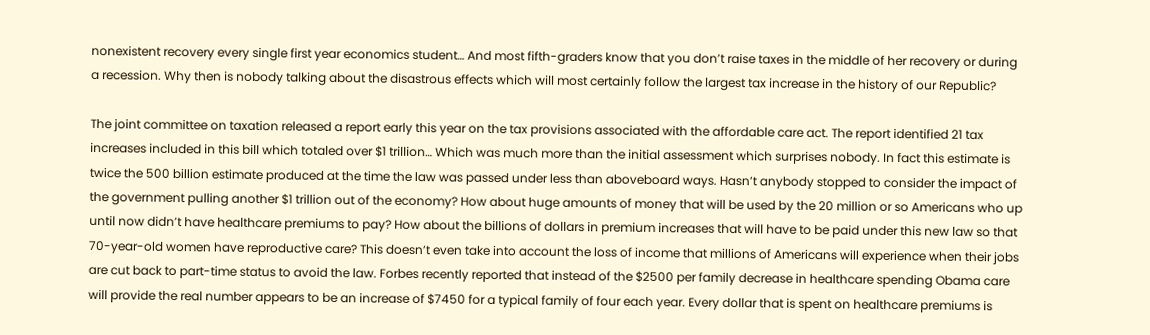nonexistent recovery every single first year economics student… And most fifth-graders know that you don’t raise taxes in the middle of her recovery or during a recession. Why then is nobody talking about the disastrous effects which will most certainly follow the largest tax increase in the history of our Republic?

The joint committee on taxation released a report early this year on the tax provisions associated with the affordable care act. The report identified 21 tax increases included in this bill which totaled over $1 trillion… Which was much more than the initial assessment which surprises nobody. In fact this estimate is twice the 500 billion estimate produced at the time the law was passed under less than aboveboard ways. Hasn’t anybody stopped to consider the impact of the government pulling another $1 trillion out of the economy? How about huge amounts of money that will be used by the 20 million or so Americans who up until now didn’t have healthcare premiums to pay? How about the billions of dollars in premium increases that will have to be paid under this new law so that 70-year-old women have reproductive care? This doesn’t even take into account the loss of income that millions of Americans will experience when their jobs are cut back to part-time status to avoid the law. Forbes recently reported that instead of the $2500 per family decrease in healthcare spending Obama care will provide the real number appears to be an increase of $7450 for a typical family of four each year. Every dollar that is spent on healthcare premiums is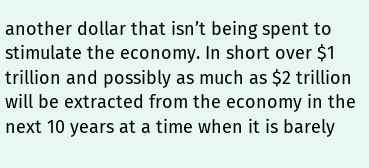another dollar that isn’t being spent to stimulate the economy. In short over $1 trillion and possibly as much as $2 trillion will be extracted from the economy in the next 10 years at a time when it is barely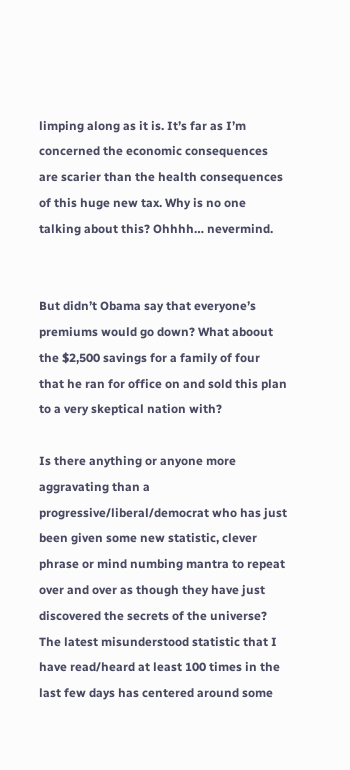limping along as it is. It’s far as I’m concerned the economic consequences are scarier than the health consequences of this huge new tax. Why is no one talking about this? Ohhhh… nevermind.


But didn’t Obama say that everyone’s premiums would go down? What aboout the $2,500 savings for a family of four that he ran for office on and sold this plan to a very skeptical nation with?

Is there anything or anyone more aggravating than a progressive/liberal/democrat who has just been given some new statistic, clever phrase or mind numbing mantra to repeat over and over as though they have just discovered the secrets of the universe? The latest misunderstood statistic that I have read/heard at least 100 times in the last few days has centered around some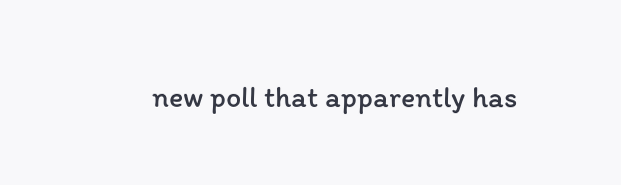new poll that apparently has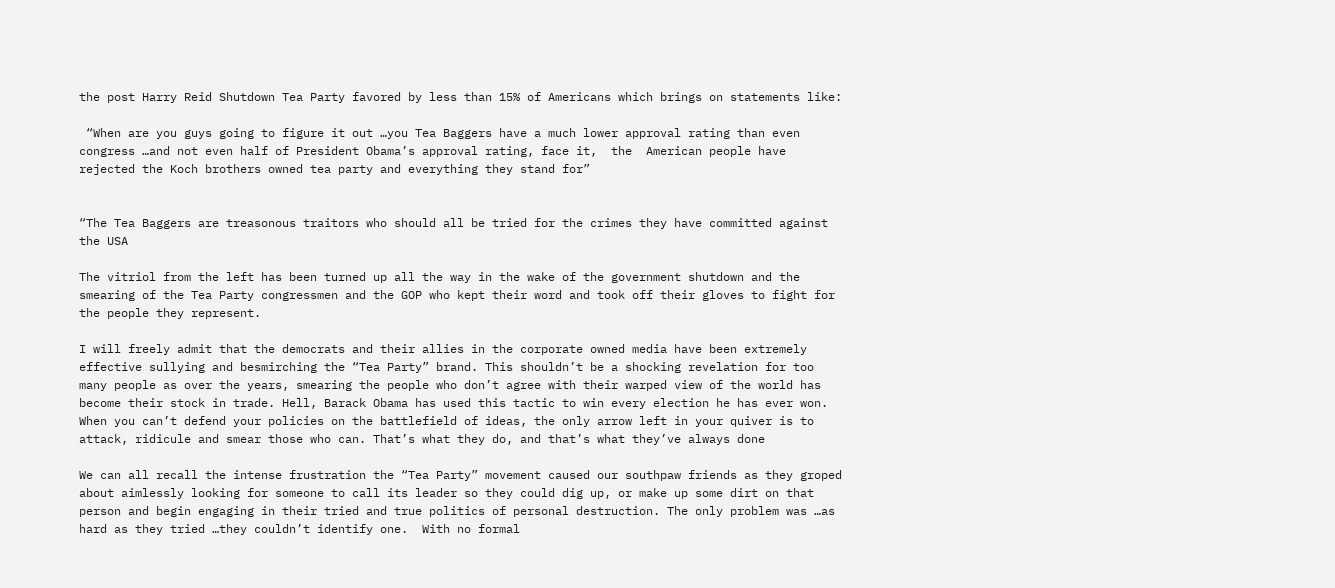the post Harry Reid Shutdown Tea Party favored by less than 15% of Americans which brings on statements like:

 “When are you guys going to figure it out …you Tea Baggers have a much lower approval rating than even congress …and not even half of President Obama’s approval rating, face it,  the  American people have rejected the Koch brothers owned tea party and everything they stand for”


“The Tea Baggers are treasonous traitors who should all be tried for the crimes they have committed against the USA

The vitriol from the left has been turned up all the way in the wake of the government shutdown and the smearing of the Tea Party congressmen and the GOP who kept their word and took off their gloves to fight for the people they represent.

I will freely admit that the democrats and their allies in the corporate owned media have been extremely effective sullying and besmirching the “Tea Party” brand. This shouldn’t be a shocking revelation for too many people as over the years, smearing the people who don’t agree with their warped view of the world has become their stock in trade. Hell, Barack Obama has used this tactic to win every election he has ever won. When you can’t defend your policies on the battlefield of ideas, the only arrow left in your quiver is to attack, ridicule and smear those who can. That’s what they do, and that’s what they’ve always done

We can all recall the intense frustration the “Tea Party” movement caused our southpaw friends as they groped about aimlessly looking for someone to call its leader so they could dig up, or make up some dirt on that person and begin engaging in their tried and true politics of personal destruction. The only problem was …as hard as they tried …they couldn’t identify one.  With no formal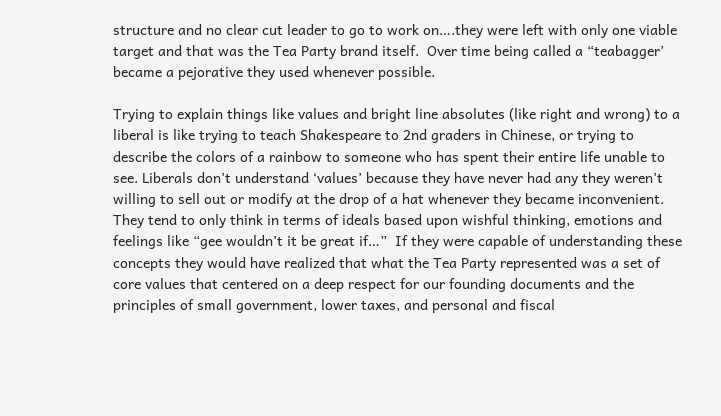structure and no clear cut leader to go to work on….they were left with only one viable target and that was the Tea Party brand itself.  Over time being called a “teabagger’ became a pejorative they used whenever possible.

Trying to explain things like values and bright line absolutes (like right and wrong) to a liberal is like trying to teach Shakespeare to 2nd graders in Chinese, or trying to describe the colors of a rainbow to someone who has spent their entire life unable to see. Liberals don’t understand ‘values’ because they have never had any they weren’t willing to sell out or modify at the drop of a hat whenever they became inconvenient.  They tend to only think in terms of ideals based upon wishful thinking, emotions and feelings like “gee wouldn’t it be great if…”  If they were capable of understanding these concepts they would have realized that what the Tea Party represented was a set of core values that centered on a deep respect for our founding documents and the principles of small government, lower taxes, and personal and fiscal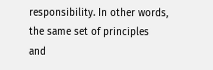responsibility. In other words, the same set of principles and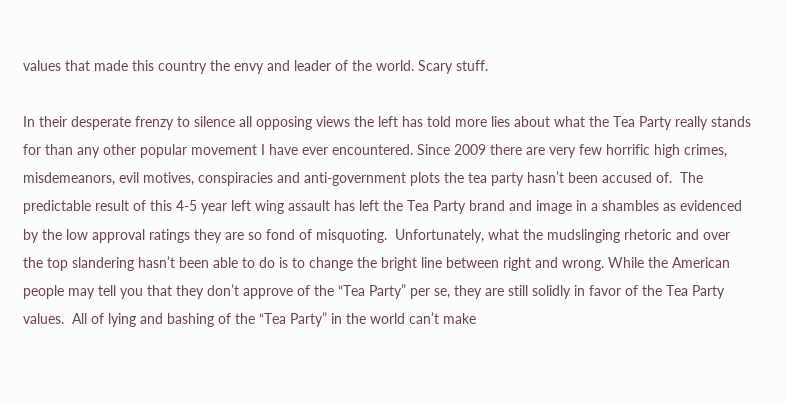values that made this country the envy and leader of the world. Scary stuff.

In their desperate frenzy to silence all opposing views the left has told more lies about what the Tea Party really stands for than any other popular movement I have ever encountered. Since 2009 there are very few horrific high crimes, misdemeanors, evil motives, conspiracies and anti-government plots the tea party hasn’t been accused of.  The predictable result of this 4-5 year left wing assault has left the Tea Party brand and image in a shambles as evidenced by the low approval ratings they are so fond of misquoting.  Unfortunately, what the mudslinging rhetoric and over the top slandering hasn’t been able to do is to change the bright line between right and wrong. While the American people may tell you that they don’t approve of the “Tea Party” per se, they are still solidly in favor of the Tea Party values.  All of lying and bashing of the “Tea Party” in the world can’t make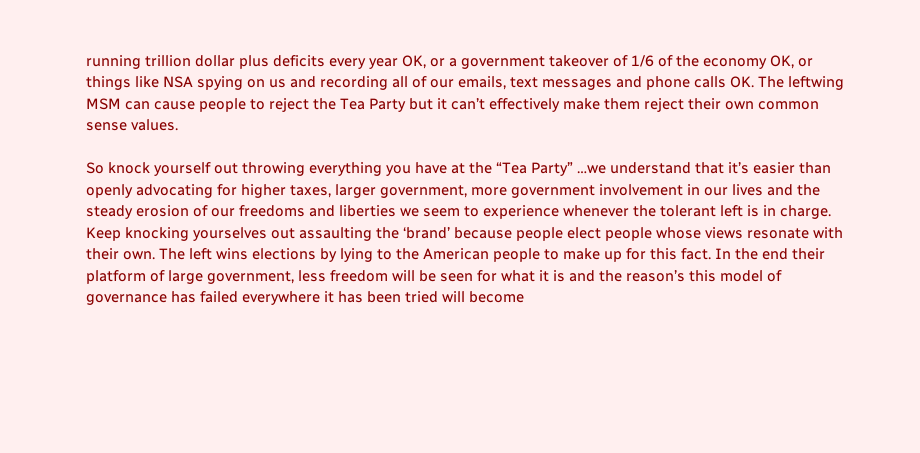running trillion dollar plus deficits every year OK, or a government takeover of 1/6 of the economy OK, or things like NSA spying on us and recording all of our emails, text messages and phone calls OK. The leftwing MSM can cause people to reject the Tea Party but it can’t effectively make them reject their own common sense values.

So knock yourself out throwing everything you have at the “Tea Party” …we understand that it’s easier than openly advocating for higher taxes, larger government, more government involvement in our lives and the steady erosion of our freedoms and liberties we seem to experience whenever the tolerant left is in charge. Keep knocking yourselves out assaulting the ‘brand’ because people elect people whose views resonate with their own. The left wins elections by lying to the American people to make up for this fact. In the end their platform of large government, less freedom will be seen for what it is and the reason’s this model of governance has failed everywhere it has been tried will become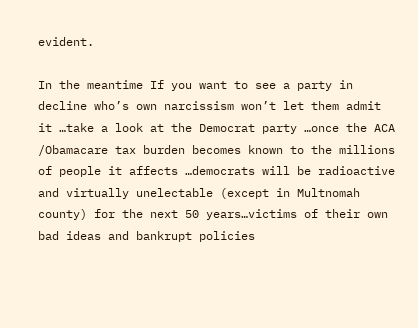evident.

In the meantime If you want to see a party in decline who’s own narcissism won’t let them admit it …take a look at the Democrat party …once the ACA /Obamacare tax burden becomes known to the millions of people it affects …democrats will be radioactive and virtually unelectable (except in Multnomah county) for the next 50 years…victims of their own bad ideas and bankrupt policies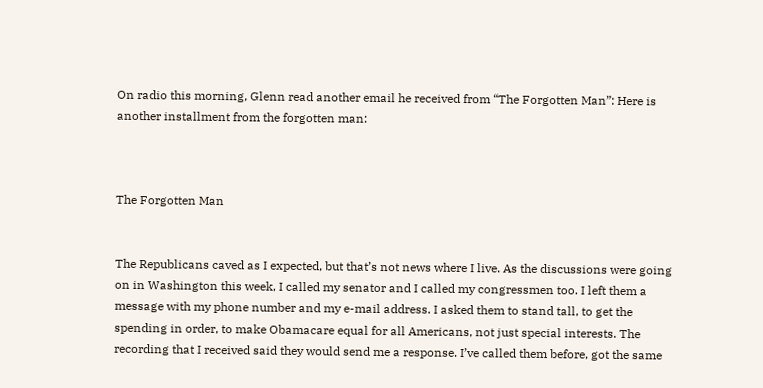On radio this morning, Glenn read another email he received from “The Forgotten Man”: Here is another installment from the forgotten man:



The Forgotten Man


The Republicans caved as I expected, but that’s not news where I live. As the discussions were going on in Washington this week, I called my senator and I called my congressmen too. I left them a message with my phone number and my e-mail address. I asked them to stand tall, to get the spending in order, to make Obamacare equal for all Americans, not just special interests. The recording that I received said they would send me a response. I’ve called them before, got the same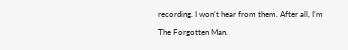recording. I won’t hear from them. After all, I’m The Forgotten Man.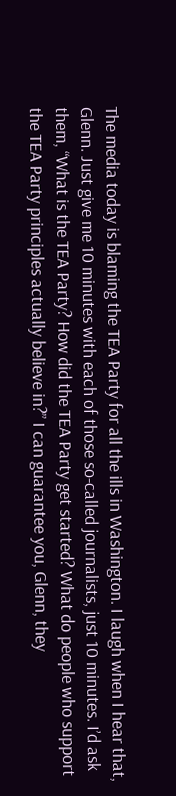The media today is blaming the TEA Party for all the ills in Washington. I laugh when I hear that, Glenn. Just give me 10 minutes with each of those so-called journalists, just 10 minutes. I’d ask them, “What is the TEA Party? How did the TEA Party get started? What do people who support the TEA Party principles actually believe in?” I can guarantee you, Glenn, they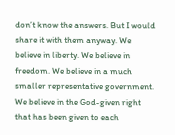don’t know the answers. But I would share it with them anyway. We believe in liberty. We believe in freedom. We believe in a much smaller representative government. We believe in the God-given right that has been given to each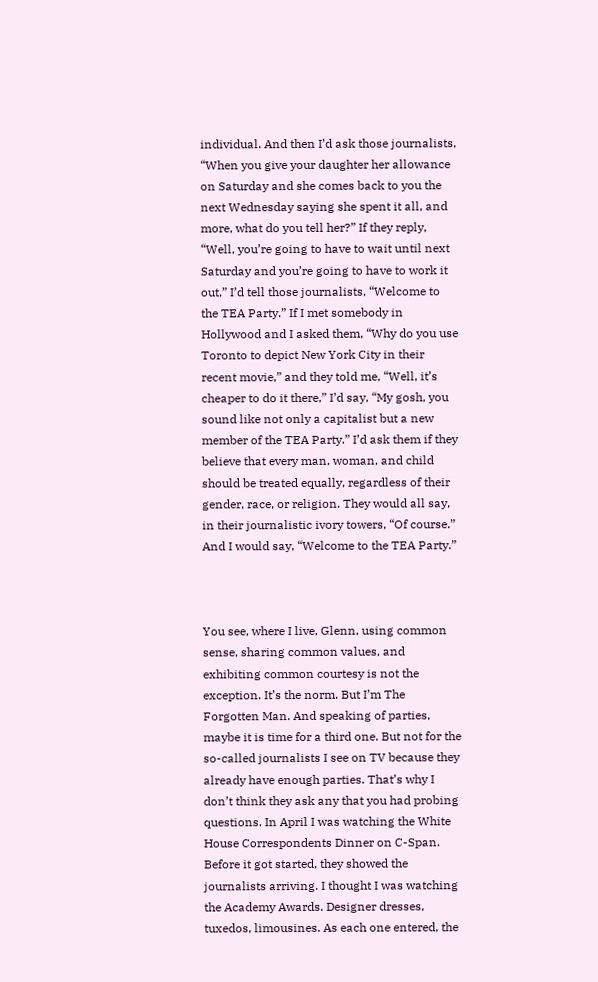individual. And then I’d ask those journalists, “When you give your daughter her allowance on Saturday and she comes back to you the next Wednesday saying she spent it all, and more, what do you tell her?” If they reply, “Well, you’re going to have to wait until next Saturday and you’re going to have to work it out,” I’d tell those journalists, “Welcome to the TEA Party.” If I met somebody in Hollywood and I asked them, “Why do you use Toronto to depict New York City in their recent movie,” and they told me, “Well, it’s cheaper to do it there,” I’d say, “My gosh, you sound like not only a capitalist but a new member of the TEA Party.” I’d ask them if they believe that every man, woman, and child should be treated equally, regardless of their gender, race, or religion. They would all say, in their journalistic ivory towers, “Of course.” And I would say, “Welcome to the TEA Party.”



You see, where I live, Glenn, using common sense, sharing common values, and exhibiting common courtesy is not the exception. It’s the norm. But I’m The Forgotten Man. And speaking of parties, maybe it is time for a third one. But not for the so-called journalists I see on TV because they already have enough parties. That’s why I don’t think they ask any that you had probing questions. In April I was watching the White House Correspondents Dinner on C-Span. Before it got started, they showed the journalists arriving. I thought I was watching the Academy Awards. Designer dresses, tuxedos, limousines. As each one entered, the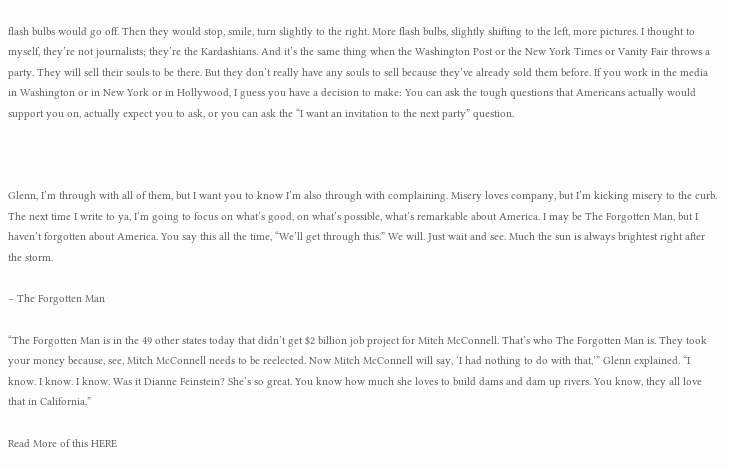flash bulbs would go off. Then they would stop, smile, turn slightly to the right. More flash bulbs, slightly shifting to the left, more pictures. I thought to myself, they’re not journalists; they’re the Kardashians. And it’s the same thing when the Washington Post or the New York Times or Vanity Fair throws a party. They will sell their souls to be there. But they don’t really have any souls to sell because they’ve already sold them before. If you work in the media in Washington or in New York or in Hollywood, I guess you have a decision to make: You can ask the tough questions that Americans actually would support you on, actually expect you to ask, or you can ask the “I want an invitation to the next party” question.



Glenn, I’m through with all of them, but I want you to know I’m also through with complaining. Misery loves company, but I’m kicking misery to the curb. The next time I write to ya, I’m going to focus on what’s good, on what’s possible, what’s remarkable about America. I may be The Forgotten Man, but I haven’t forgotten about America. You say this all the time, “We’ll get through this.” We will. Just wait and see. Much the sun is always brightest right after the storm.

– The Forgotten Man

“The Forgotten Man is in the 49 other states today that didn’t get $2 billion job project for Mitch McConnell. That’s who The Forgotten Man is. They took your money because, see, Mitch McConnell needs to be reelected. Now Mitch McConnell will say, ‘I had nothing to do with that,’” Glenn explained. “I know. I know. I know. Was it Dianne Feinstein? She’s so great. You know how much she loves to build dams and dam up rivers. You know, they all love that in California.”

Read More of this HERE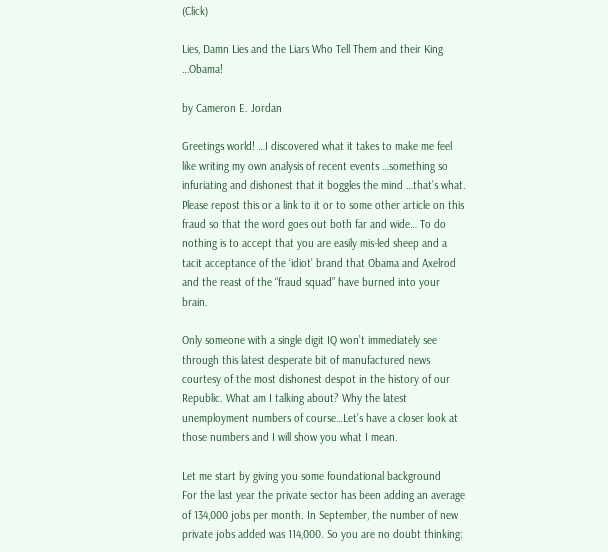(Click)

Lies, Damn Lies and the Liars Who Tell Them and their King …Obama!

by Cameron E. Jordan

Greetings world! …I discovered what it takes to make me feel like writing my own analysis of recent events …something so infuriating and dishonest that it boggles the mind …that’s what. Please repost this or a link to it or to some other article on this fraud so that the word goes out both far and wide… To do nothing is to accept that you are easily mis-led sheep and a tacit acceptance of the ‘idiot’ brand that Obama and Axelrod and the reast of the “fraud squad” have burned into your brain.

Only someone with a single digit IQ won’t immediately see through this latest desperate bit of manufactured news courtesy of the most dishonest despot in the history of our Republic. What am I talking about? Why the latest unemployment numbers of course…Let’s have a closer look at those numbers and I will show you what I mean.

Let me start by giving you some foundational background
For the last year the private sector has been adding an average of 134,000 jobs per month. In September, the number of new private jobs added was 114,000. So you are no doubt thinking: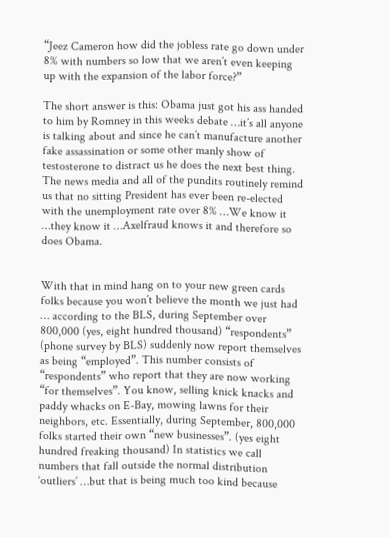“Jeez Cameron how did the jobless rate go down under 8% with numbers so low that we aren’t even keeping up with the expansion of the labor force?”

The short answer is this: Obama just got his ass handed to him by Romney in this weeks debate …it’s all anyone is talking about and since he can’t manufacture another fake assassination or some other manly show of testosterone to distract us he does the next best thing. The news media and all of the pundits routinely remind us that no sitting President has ever been re-elected with the unemployment rate over 8% …We know it …they know it …Axelfraud knows it and therefore so does Obama.


With that in mind hang on to your new green cards folks because you won’t believe the month we just had … according to the BLS, during September over 800,000 (yes, eight hundred thousand) “respondents” (phone survey by BLS) suddenly now report themselves as being “employed”. This number consists of “respondents” who report that they are now working “for themselves”. You know, selling knick knacks and paddy whacks on E-Bay, mowing lawns for their neighbors, etc. Essentially, during September, 800,000 folks started their own “new businesses”. (yes eight hundred freaking thousand) In statistics we call numbers that fall outside the normal distribution ‘outliers’ …but that is being much too kind because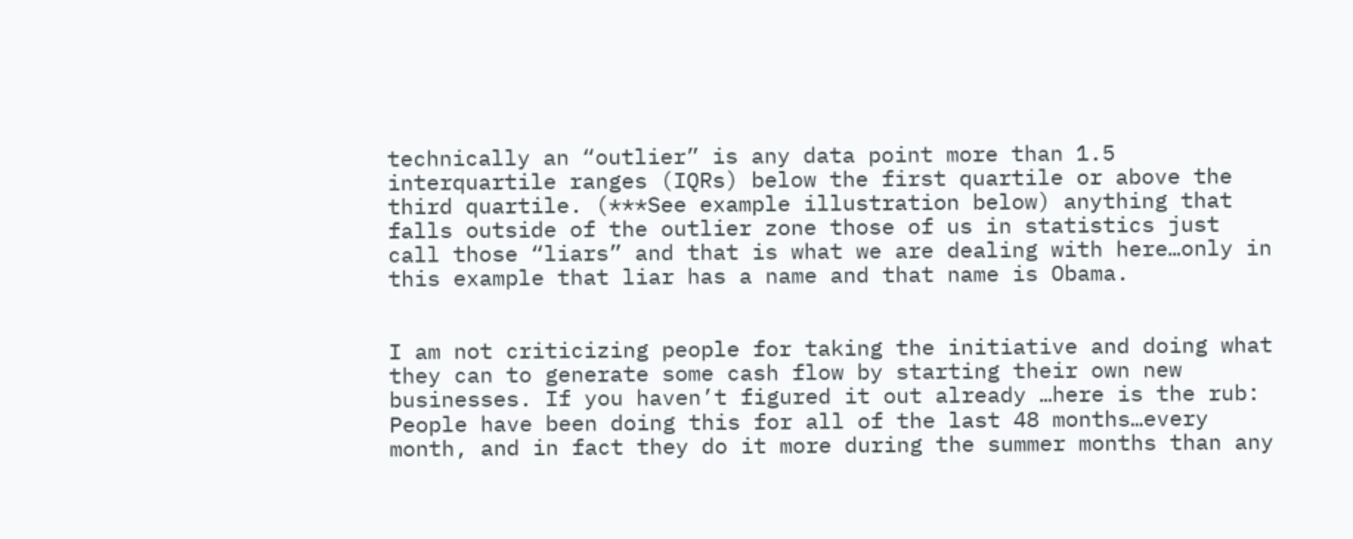technically an “outlier” is any data point more than 1.5 interquartile ranges (IQRs) below the first quartile or above the third quartile. (***See example illustration below) anything that falls outside of the outlier zone those of us in statistics just call those “liars” and that is what we are dealing with here…only in this example that liar has a name and that name is Obama.


I am not criticizing people for taking the initiative and doing what they can to generate some cash flow by starting their own new businesses. If you haven’t figured it out already …here is the rub: People have been doing this for all of the last 48 months…every month, and in fact they do it more during the summer months than any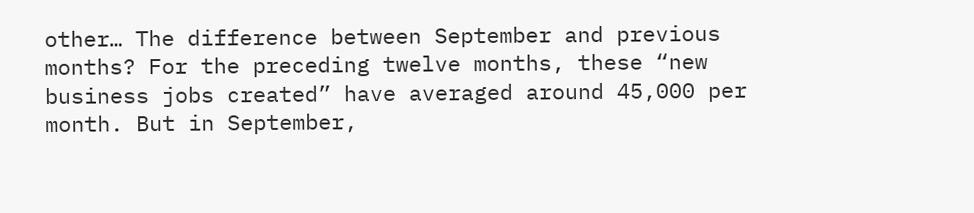other… The difference between September and previous months? For the preceding twelve months, these “new business jobs created” have averaged around 45,000 per month. But in September,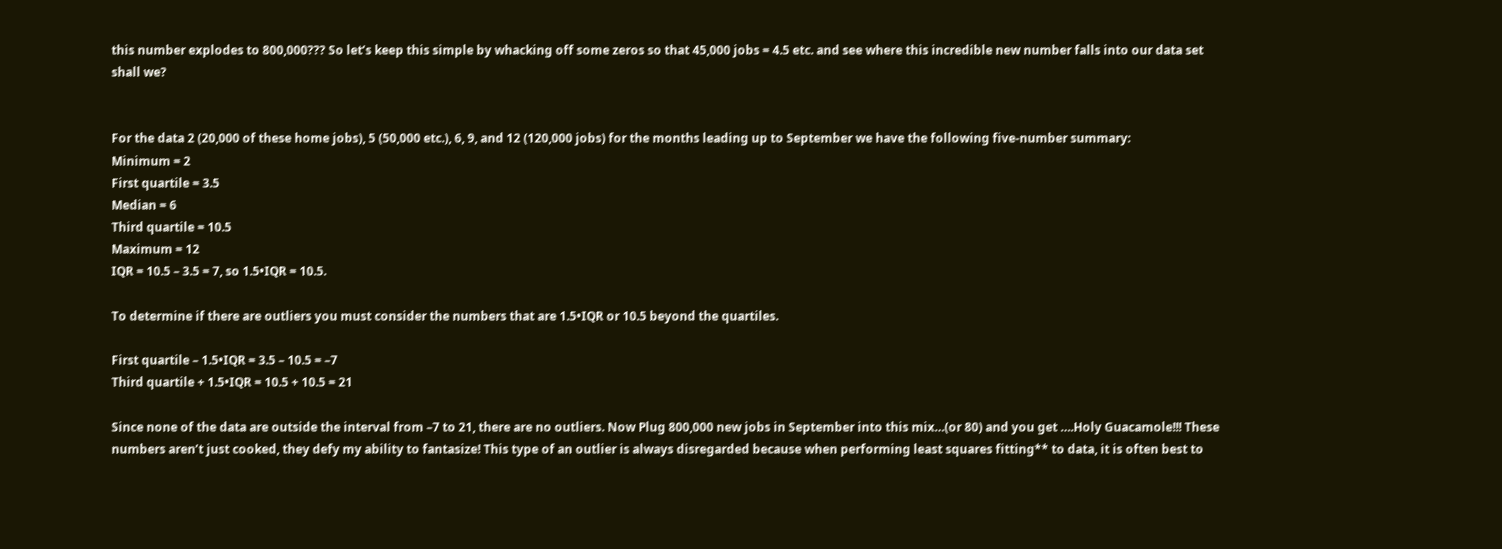this number explodes to 800,000??? So let’s keep this simple by whacking off some zeros so that 45,000 jobs = 4.5 etc. and see where this incredible new number falls into our data set shall we?


For the data 2 (20,000 of these home jobs), 5 (50,000 etc.), 6, 9, and 12 (120,000 jobs) for the months leading up to September we have the following five-number summary:
Minimum = 2
First quartile = 3.5
Median = 6
Third quartile = 10.5
Maximum = 12
IQR = 10.5 – 3.5 = 7, so 1.5•IQR = 10.5.

To determine if there are outliers you must consider the numbers that are 1.5•IQR or 10.5 beyond the quartiles.

First quartile – 1.5•IQR = 3.5 – 10.5 = –7
Third quartile + 1.5•IQR = 10.5 + 10.5 = 21

Since none of the data are outside the interval from –7 to 21, there are no outliers. Now Plug 800,000 new jobs in September into this mix…(or 80) and you get ….Holy Guacamole!!! These numbers aren’t just cooked, they defy my ability to fantasize! This type of an outlier is always disregarded because when performing least squares fitting** to data, it is often best to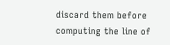discard them before computing the line of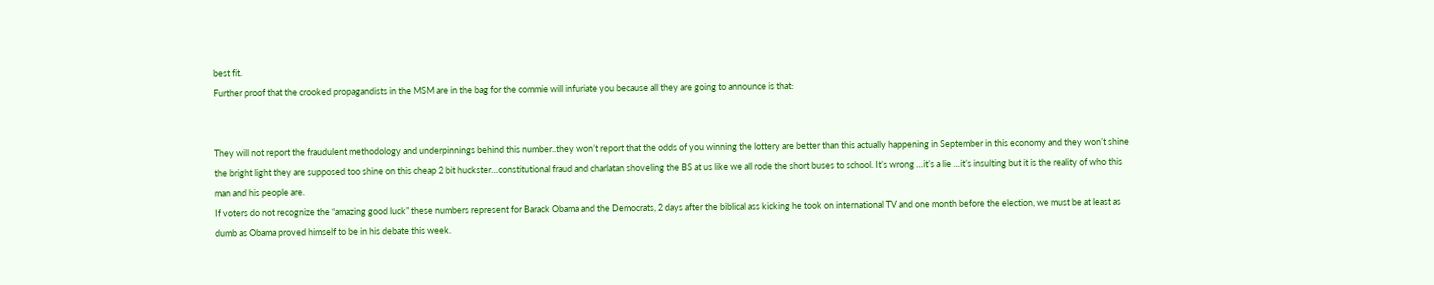best fit.
Further proof that the crooked propagandists in the MSM are in the bag for the commie will infuriate you because all they are going to announce is that:


They will not report the fraudulent methodology and underpinnings behind this number..they won’t report that the odds of you winning the lottery are better than this actually happening in September in this economy and they won’t shine the bright light they are supposed too shine on this cheap 2 bit huckster…constitutional fraud and charlatan shoveling the BS at us like we all rode the short buses to school. It’s wrong …it’s a lie …it’s insulting but it is the reality of who this man and his people are.
If voters do not recognize the “amazing good luck” these numbers represent for Barack Obama and the Democrats, 2 days after the biblical ass kicking he took on international TV and one month before the election, we must be at least as dumb as Obama proved himself to be in his debate this week.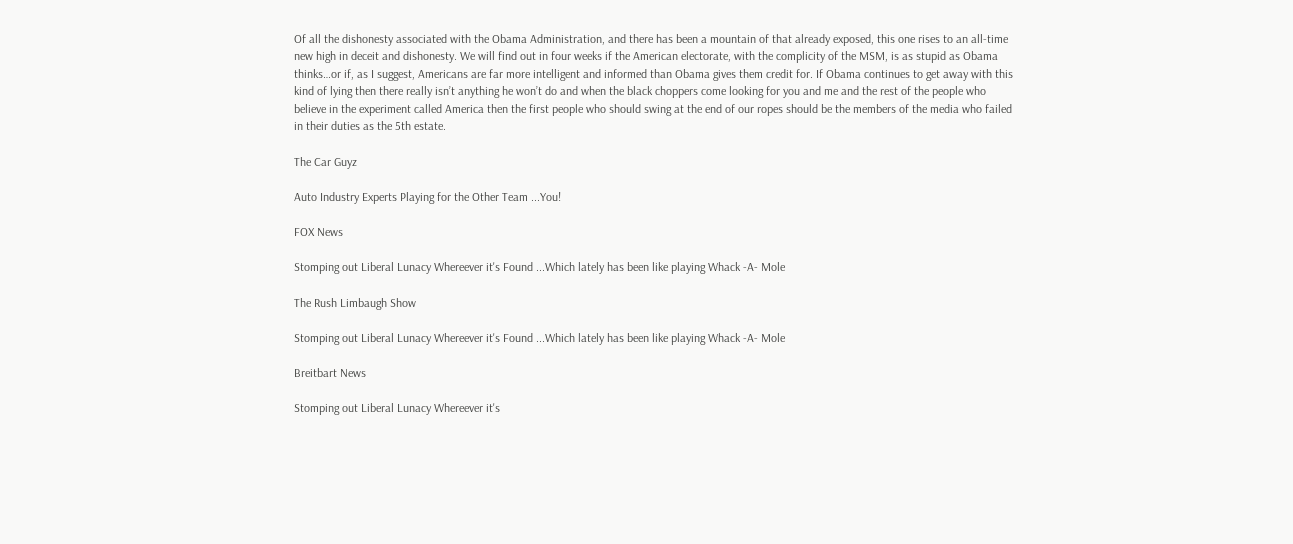Of all the dishonesty associated with the Obama Administration, and there has been a mountain of that already exposed, this one rises to an all-time new high in deceit and dishonesty. We will find out in four weeks if the American electorate, with the complicity of the MSM, is as stupid as Obama thinks…or if, as I suggest, Americans are far more intelligent and informed than Obama gives them credit for. If Obama continues to get away with this kind of lying then there really isn’t anything he won’t do and when the black choppers come looking for you and me and the rest of the people who believe in the experiment called America then the first people who should swing at the end of our ropes should be the members of the media who failed in their duties as the 5th estate.

The Car Guyz

Auto Industry Experts Playing for the Other Team ...You!

FOX News

Stomping out Liberal Lunacy Whereever it's Found ...Which lately has been like playing Whack -A- Mole

The Rush Limbaugh Show

Stomping out Liberal Lunacy Whereever it's Found ...Which lately has been like playing Whack -A- Mole

Breitbart News

Stomping out Liberal Lunacy Whereever it's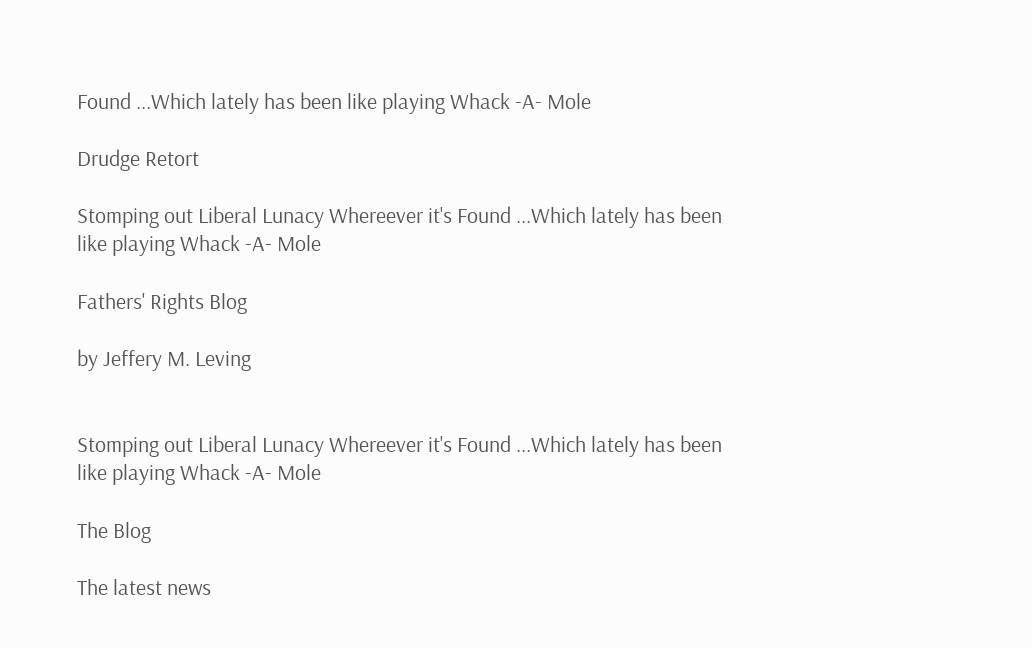Found ...Which lately has been like playing Whack -A- Mole

Drudge Retort

Stomping out Liberal Lunacy Whereever it's Found ...Which lately has been like playing Whack -A- Mole

Fathers' Rights Blog

by Jeffery M. Leving


Stomping out Liberal Lunacy Whereever it's Found ...Which lately has been like playing Whack -A- Mole

The Blog

The latest news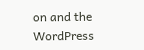on and the WordPress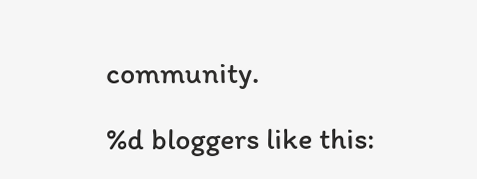community.

%d bloggers like this: